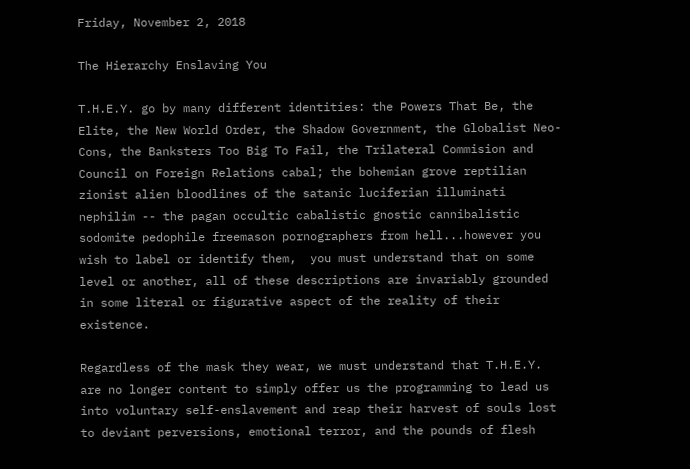Friday, November 2, 2018

The Hierarchy Enslaving You

T.H.E.Y. go by many different identities: the Powers That Be, the Elite, the New World Order, the Shadow Government, the Globalist Neo-Cons, the Banksters Too Big To Fail, the Trilateral Commision and Council on Foreign Relations cabal; the bohemian grove reptilian zionist alien bloodlines of the satanic luciferian illuminati nephilim -- the pagan occultic cabalistic gnostic cannibalistic sodomite pedophile freemason pornographers from hell...however you wish to label or identify them,  you must understand that on some level or another, all of these descriptions are invariably grounded in some literal or figurative aspect of the reality of their existence.

Regardless of the mask they wear, we must understand that T.H.E.Y. are no longer content to simply offer us the programming to lead us into voluntary self-enslavement and reap their harvest of souls lost to deviant perversions, emotional terror, and the pounds of flesh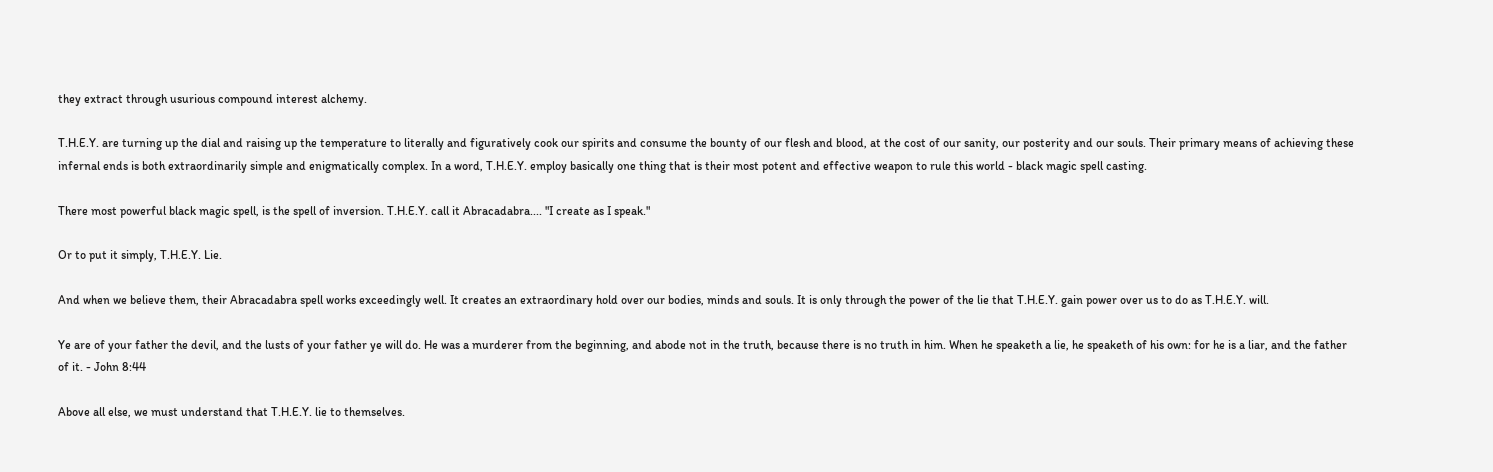they extract through usurious compound interest alchemy.

T.H.E.Y. are turning up the dial and raising up the temperature to literally and figuratively cook our spirits and consume the bounty of our flesh and blood, at the cost of our sanity, our posterity and our souls. Their primary means of achieving these infernal ends is both extraordinarily simple and enigmatically complex. In a word, T.H.E.Y. employ basically one thing that is their most potent and effective weapon to rule this world - black magic spell casting.

There most powerful black magic spell, is the spell of inversion. T.H.E.Y. call it Abracadabra.... "I create as I speak."

Or to put it simply, T.H.E.Y. Lie.

And when we believe them, their Abracadabra spell works exceedingly well. It creates an extraordinary hold over our bodies, minds and souls. It is only through the power of the lie that T.H.E.Y. gain power over us to do as T.H.E.Y. will.

Ye are of your father the devil, and the lusts of your father ye will do. He was a murderer from the beginning, and abode not in the truth, because there is no truth in him. When he speaketh a lie, he speaketh of his own: for he is a liar, and the father of it. - John 8:44

Above all else, we must understand that T.H.E.Y. lie to themselves.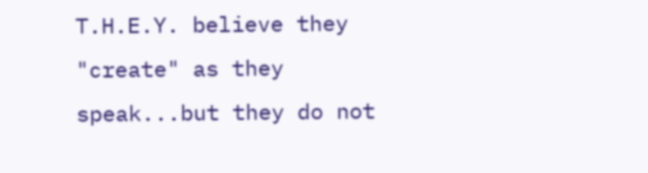T.H.E.Y. believe they "create" as they speak...but they do not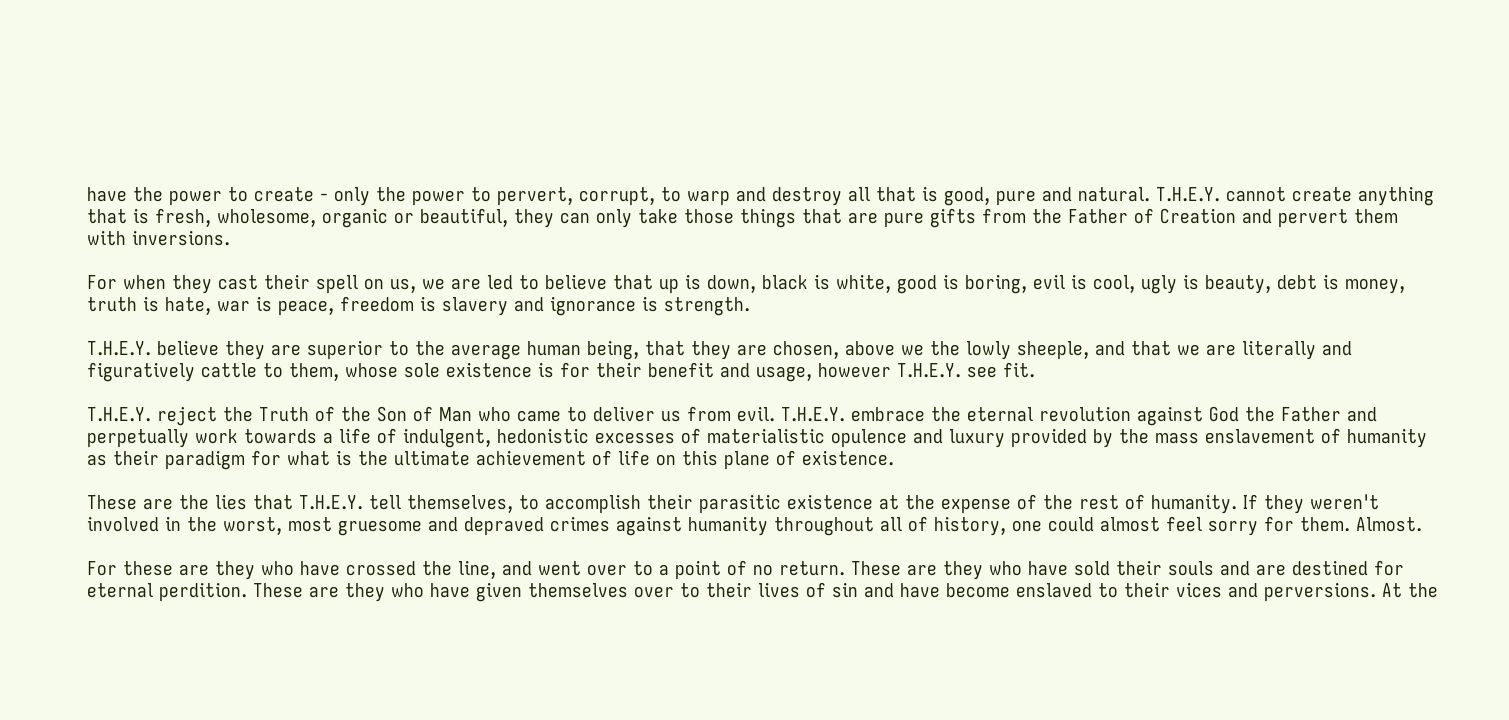have the power to create - only the power to pervert, corrupt, to warp and destroy all that is good, pure and natural. T.H.E.Y. cannot create anything that is fresh, wholesome, organic or beautiful, they can only take those things that are pure gifts from the Father of Creation and pervert them with inversions.

For when they cast their spell on us, we are led to believe that up is down, black is white, good is boring, evil is cool, ugly is beauty, debt is money, truth is hate, war is peace, freedom is slavery and ignorance is strength.

T.H.E.Y. believe they are superior to the average human being, that they are chosen, above we the lowly sheeple, and that we are literally and figuratively cattle to them, whose sole existence is for their benefit and usage, however T.H.E.Y. see fit.

T.H.E.Y. reject the Truth of the Son of Man who came to deliver us from evil. T.H.E.Y. embrace the eternal revolution against God the Father and perpetually work towards a life of indulgent, hedonistic excesses of materialistic opulence and luxury provided by the mass enslavement of humanity as their paradigm for what is the ultimate achievement of life on this plane of existence.

These are the lies that T.H.E.Y. tell themselves, to accomplish their parasitic existence at the expense of the rest of humanity. If they weren't involved in the worst, most gruesome and depraved crimes against humanity throughout all of history, one could almost feel sorry for them. Almost.

For these are they who have crossed the line, and went over to a point of no return. These are they who have sold their souls and are destined for eternal perdition. These are they who have given themselves over to their lives of sin and have become enslaved to their vices and perversions. At the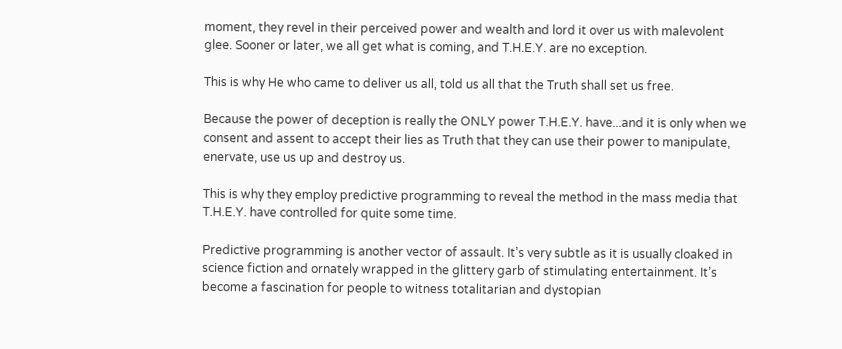moment, they revel in their perceived power and wealth and lord it over us with malevolent glee. Sooner or later, we all get what is coming, and T.H.E.Y. are no exception.

This is why He who came to deliver us all, told us all that the Truth shall set us free.

Because the power of deception is really the ONLY power T.H.E.Y. have...and it is only when we consent and assent to accept their lies as Truth that they can use their power to manipulate, enervate, use us up and destroy us.

This is why they employ predictive programming to reveal the method in the mass media that T.H.E.Y. have controlled for quite some time.

Predictive programming is another vector of assault. It’s very subtle as it is usually cloaked in science fiction and ornately wrapped in the glittery garb of stimulating entertainment. It’s become a fascination for people to witness totalitarian and dystopian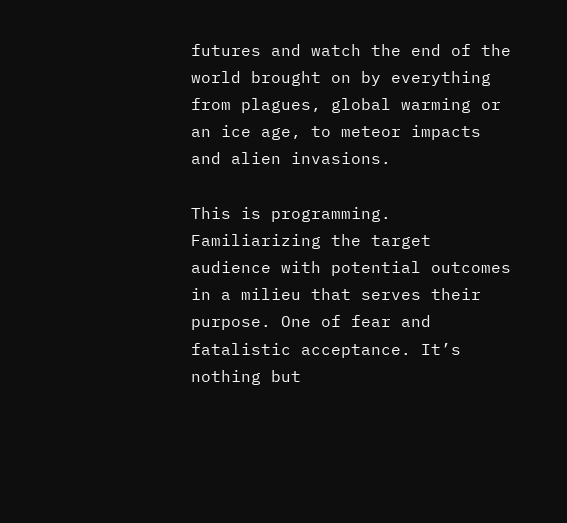futures and watch the end of the world brought on by everything from plagues, global warming or an ice age, to meteor impacts and alien invasions.

This is programming. Familiarizing the target audience with potential outcomes in a milieu that serves their purpose. One of fear and fatalistic acceptance. It’s nothing but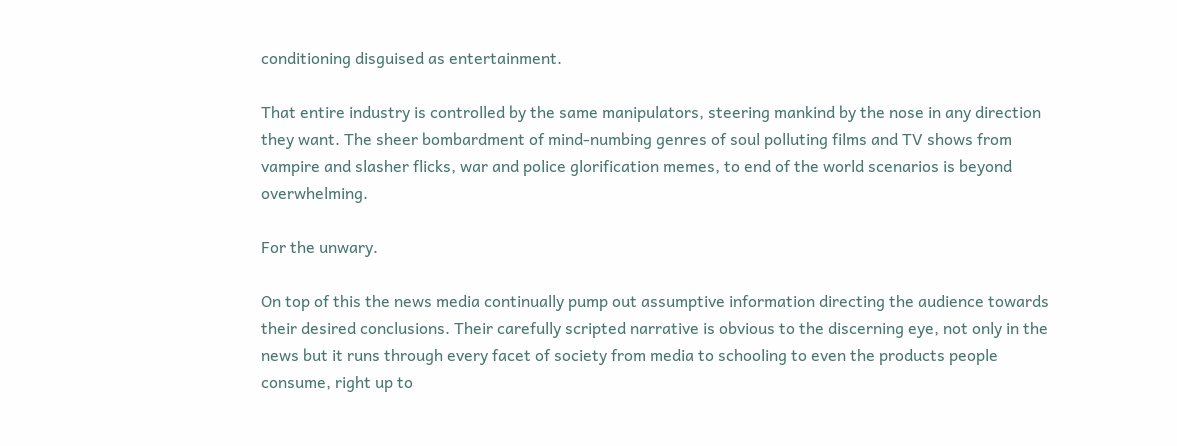conditioning disguised as entertainment.

That entire industry is controlled by the same manipulators, steering mankind by the nose in any direction they want. The sheer bombardment of mind-numbing genres of soul polluting films and TV shows from vampire and slasher flicks, war and police glorification memes, to end of the world scenarios is beyond overwhelming.

For the unwary.

On top of this the news media continually pump out assumptive information directing the audience towards their desired conclusions. Their carefully scripted narrative is obvious to the discerning eye, not only in the news but it runs through every facet of society from media to schooling to even the products people consume, right up to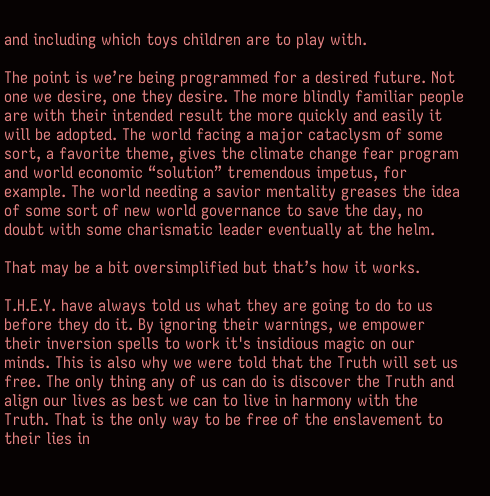and including which toys children are to play with.

The point is we’re being programmed for a desired future. Not one we desire, one they desire. The more blindly familiar people are with their intended result the more quickly and easily it will be adopted. The world facing a major cataclysm of some sort, a favorite theme, gives the climate change fear program and world economic “solution” tremendous impetus, for example. The world needing a savior mentality greases the idea of some sort of new world governance to save the day, no doubt with some charismatic leader eventually at the helm.

That may be a bit oversimplified but that’s how it works.

T.H.E.Y. have always told us what they are going to do to us before they do it. By ignoring their warnings, we empower their inversion spells to work it's insidious magic on our minds. This is also why we were told that the Truth will set us free. The only thing any of us can do is discover the Truth and align our lives as best we can to live in harmony with the Truth. That is the only way to be free of the enslavement to their lies in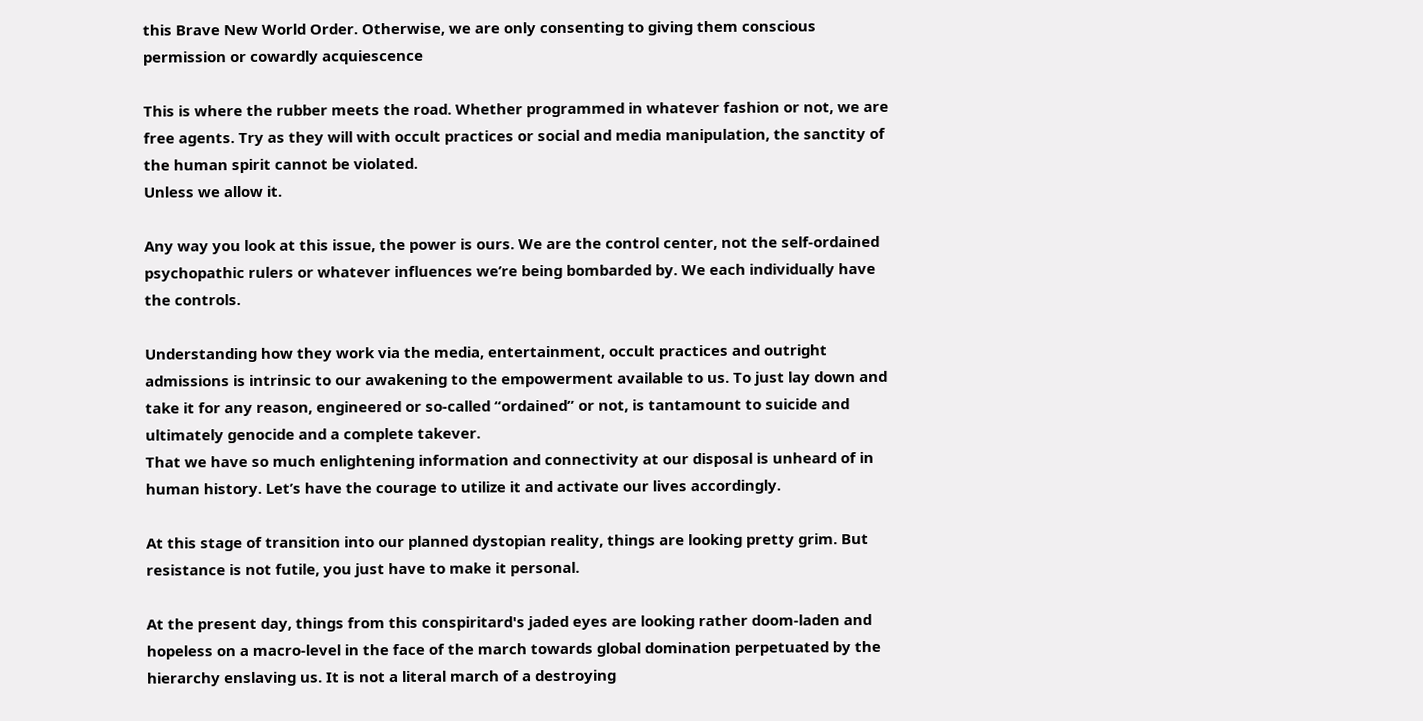this Brave New World Order. Otherwise, we are only consenting to giving them conscious permission or cowardly acquiescence

This is where the rubber meets the road. Whether programmed in whatever fashion or not, we are free agents. Try as they will with occult practices or social and media manipulation, the sanctity of the human spirit cannot be violated.
Unless we allow it.

Any way you look at this issue, the power is ours. We are the control center, not the self-ordained psychopathic rulers or whatever influences we’re being bombarded by. We each individually have the controls.

Understanding how they work via the media, entertainment, occult practices and outright admissions is intrinsic to our awakening to the empowerment available to us. To just lay down and take it for any reason, engineered or so-called “ordained” or not, is tantamount to suicide and ultimately genocide and a complete takever.
That we have so much enlightening information and connectivity at our disposal is unheard of in human history. Let’s have the courage to utilize it and activate our lives accordingly.

At this stage of transition into our planned dystopian reality, things are looking pretty grim. But resistance is not futile, you just have to make it personal.

At the present day, things from this conspiritard's jaded eyes are looking rather doom-laden and hopeless on a macro-level in the face of the march towards global domination perpetuated by the hierarchy enslaving us. It is not a literal march of a destroying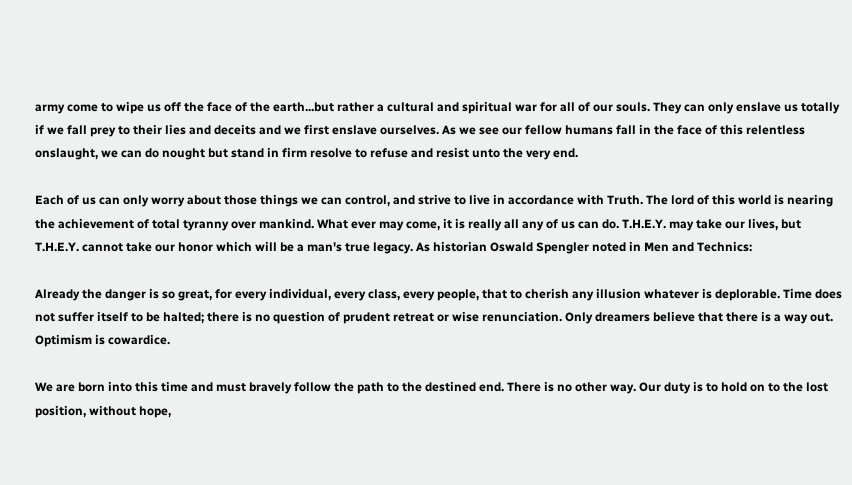army come to wipe us off the face of the earth...but rather a cultural and spiritual war for all of our souls. They can only enslave us totally if we fall prey to their lies and deceits and we first enslave ourselves. As we see our fellow humans fall in the face of this relentless onslaught, we can do nought but stand in firm resolve to refuse and resist unto the very end.

Each of us can only worry about those things we can control, and strive to live in accordance with Truth. The lord of this world is nearing the achievement of total tyranny over mankind. What ever may come, it is really all any of us can do. T.H.E.Y. may take our lives, but T.H.E.Y. cannot take our honor which will be a man's true legacy. As historian Oswald Spengler noted in Men and Technics:

Already the danger is so great, for every individual, every class, every people, that to cherish any illusion whatever is deplorable. Time does not suffer itself to be halted; there is no question of prudent retreat or wise renunciation. Only dreamers believe that there is a way out. Optimism is cowardice.

We are born into this time and must bravely follow the path to the destined end. There is no other way. Our duty is to hold on to the lost position, without hope,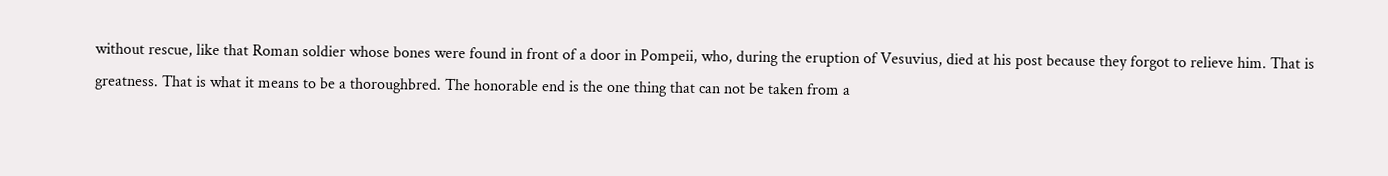without rescue, like that Roman soldier whose bones were found in front of a door in Pompeii, who, during the eruption of Vesuvius, died at his post because they forgot to relieve him. That is greatness. That is what it means to be a thoroughbred. The honorable end is the one thing that can not be taken from a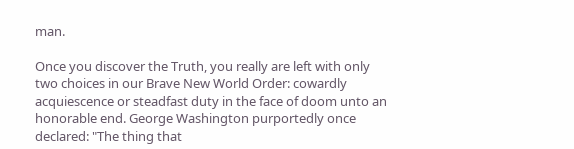man.

Once you discover the Truth, you really are left with only two choices in our Brave New World Order: cowardly acquiescence or steadfast duty in the face of doom unto an honorable end. George Washington purportedly once declared: "The thing that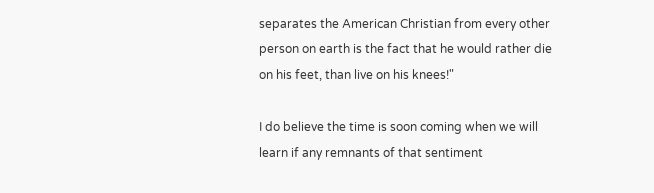separates the American Christian from every other person on earth is the fact that he would rather die on his feet, than live on his knees!"

I do believe the time is soon coming when we will learn if any remnants of that sentiment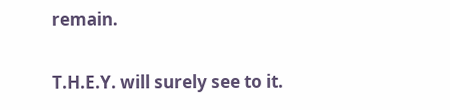remain.

T.H.E.Y. will surely see to it.